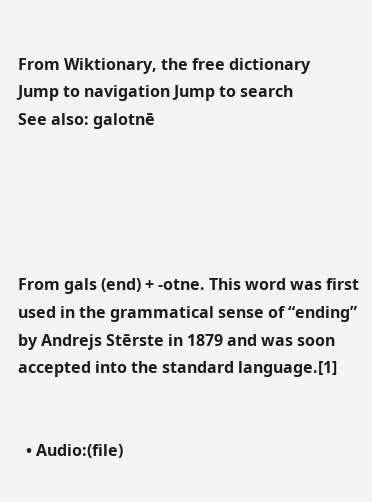From Wiktionary, the free dictionary
Jump to navigation Jump to search
See also: galotnē





From gals (end) + -otne. This word was first used in the grammatical sense of “ending” by Andrejs Stērste in 1879 and was soon accepted into the standard language.[1]


  • Audio:(file)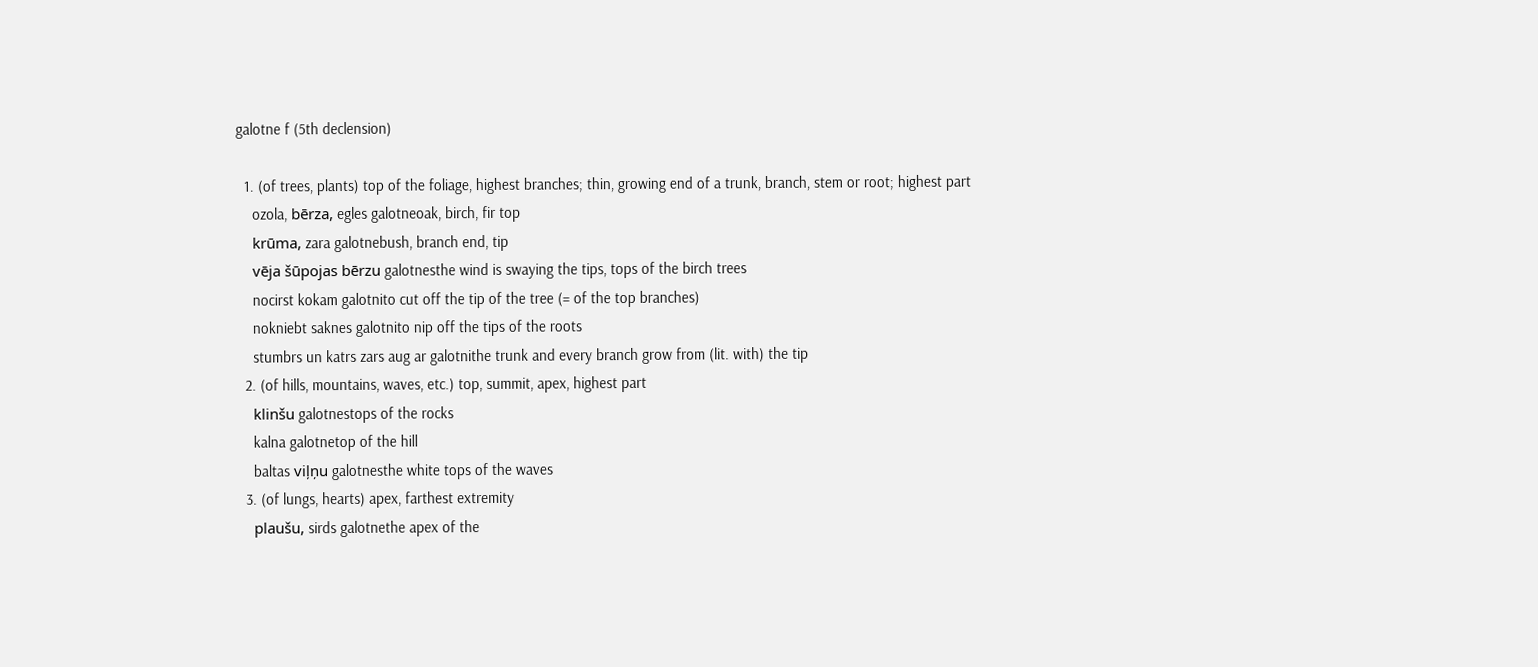galotne f (5th declension)

  1. (of trees, plants) top of the foliage, highest branches; thin, growing end of a trunk, branch, stem or root; highest part
    ozola, bērza, egles galotneoak, birch, fir top
    krūma, zara galotnebush, branch end, tip
    vēja šūpojas bērzu galotnesthe wind is swaying the tips, tops of the birch trees
    nocirst kokam galotnito cut off the tip of the tree (= of the top branches)
    nokniebt saknes galotnito nip off the tips of the roots
    stumbrs un katrs zars aug ar galotnithe trunk and every branch grow from (lit. with) the tip
  2. (of hills, mountains, waves, etc.) top, summit, apex, highest part
    klinšu galotnestops of the rocks
    kalna galotnetop of the hill
    baltas viļņu galotnesthe white tops of the waves
  3. (of lungs, hearts) apex, farthest extremity
    plaušu, sirds galotnethe apex of the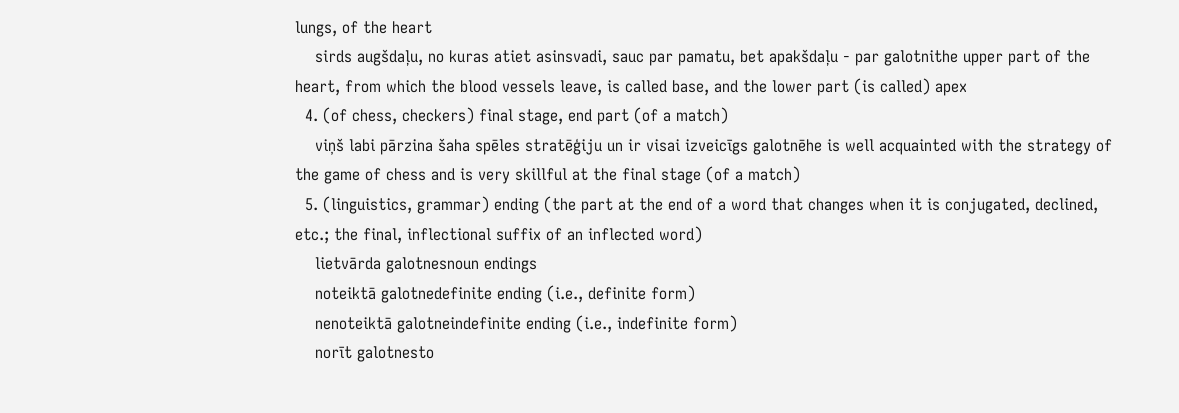lungs, of the heart
    sirds augšdaļu, no kuras atiet asinsvadi, sauc par pamatu, bet apakšdaļu - par galotnithe upper part of the heart, from which the blood vessels leave, is called base, and the lower part (is called) apex
  4. (of chess, checkers) final stage, end part (of a match)
    viņš labi pārzina šaha spēles stratēģiju un ir visai izveicīgs galotnēhe is well acquainted with the strategy of the game of chess and is very skillful at the final stage (of a match)
  5. (linguistics, grammar) ending (the part at the end of a word that changes when it is conjugated, declined, etc.; the final, inflectional suffix of an inflected word)
    lietvārda galotnesnoun endings
    noteiktā galotnedefinite ending (i.e., definite form)
    nenoteiktā galotneindefinite ending (i.e., indefinite form)
    norīt galotnesto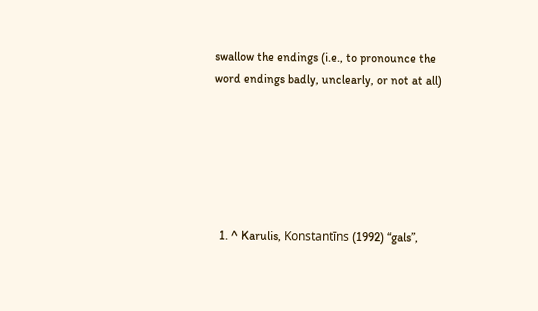swallow the endings (i.e., to pronounce the word endings badly, unclearly, or not at all)






  1. ^ Karulis, Konstantīns (1992) “gals”,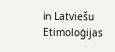in Latviešu Etimoloģijas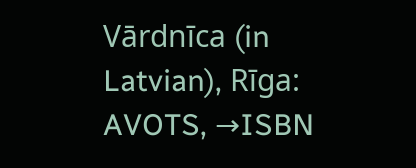Vārdnīca (in Latvian), Rīga: AVOTS, →ISBN